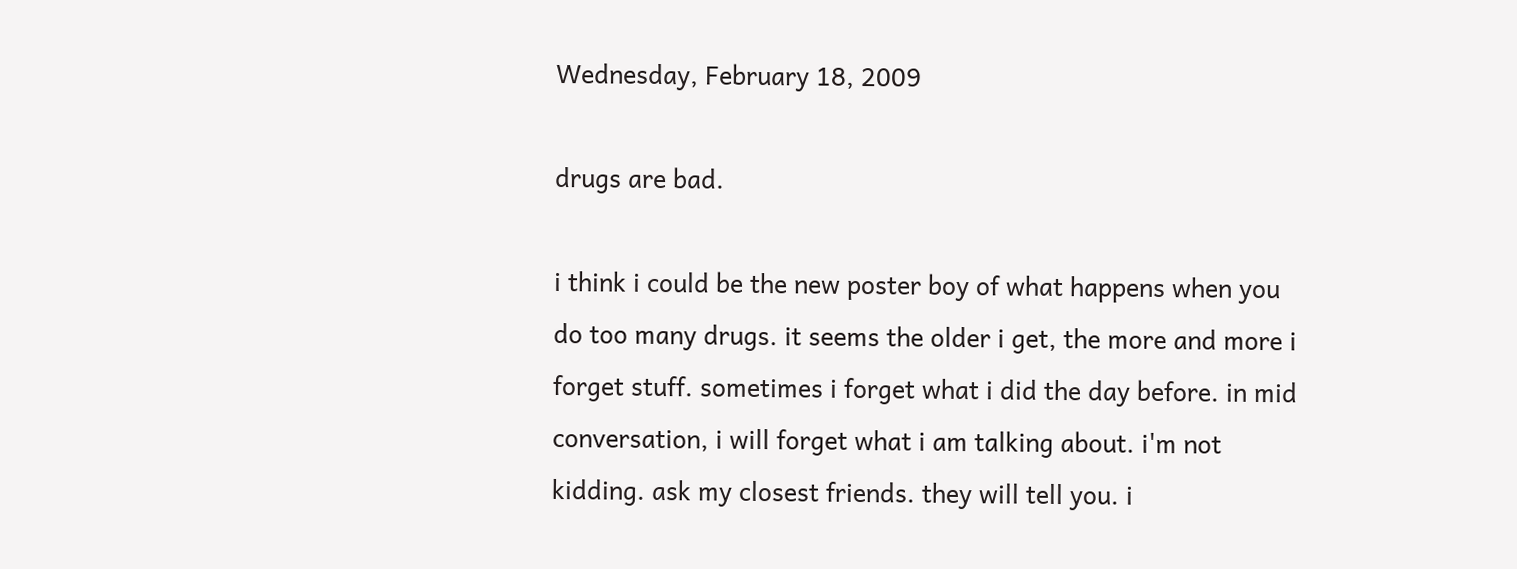Wednesday, February 18, 2009

drugs are bad.

i think i could be the new poster boy of what happens when you do too many drugs. it seems the older i get, the more and more i forget stuff. sometimes i forget what i did the day before. in mid conversation, i will forget what i am talking about. i'm not kidding. ask my closest friends. they will tell you. i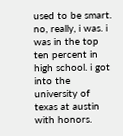used to be smart. no, really, i was. i was in the top ten percent in high school. i got into the university of texas at austin with honors.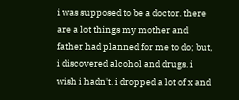i was supposed to be a doctor. there are a lot things my mother and father had planned for me to do; but, i discovered alcohol and drugs. i wish i hadn't. i dropped a lot of x and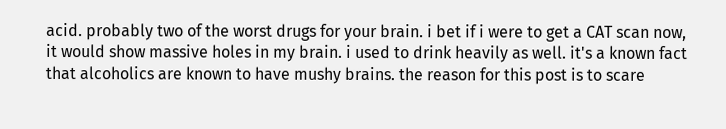acid. probably two of the worst drugs for your brain. i bet if i were to get a CAT scan now, it would show massive holes in my brain. i used to drink heavily as well. it's a known fact that alcoholics are known to have mushy brains. the reason for this post is to scare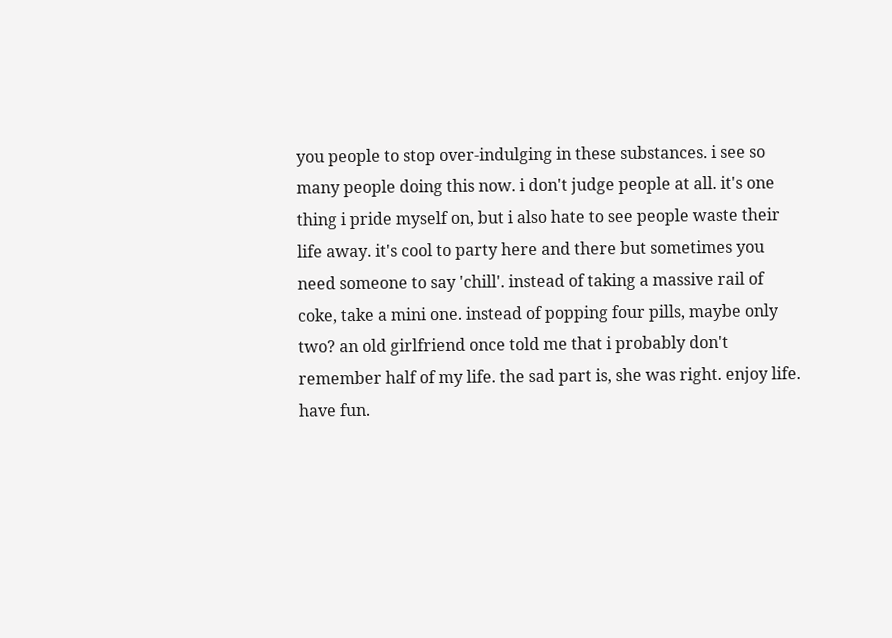you people to stop over-indulging in these substances. i see so many people doing this now. i don't judge people at all. it's one thing i pride myself on, but i also hate to see people waste their life away. it's cool to party here and there but sometimes you need someone to say 'chill'. instead of taking a massive rail of coke, take a mini one. instead of popping four pills, maybe only two? an old girlfriend once told me that i probably don't remember half of my life. the sad part is, she was right. enjoy life. have fun.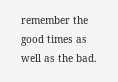remember the good times as well as the bad.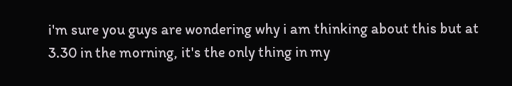i'm sure you guys are wondering why i am thinking about this but at 3.30 in the morning, it's the only thing in my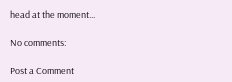head at the moment...

No comments:

Post a Comment